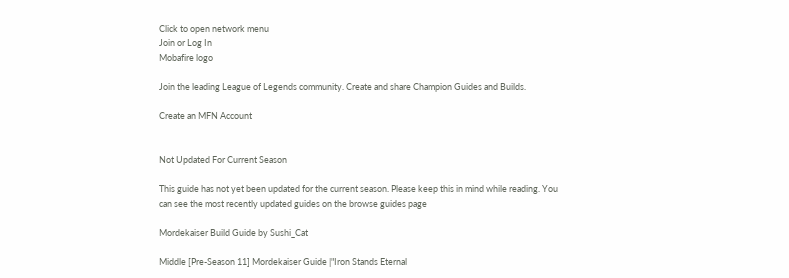Click to open network menu
Join or Log In
Mobafire logo

Join the leading League of Legends community. Create and share Champion Guides and Builds.

Create an MFN Account


Not Updated For Current Season

This guide has not yet been updated for the current season. Please keep this in mind while reading. You can see the most recently updated guides on the browse guides page

Mordekaiser Build Guide by Sushi_Cat

Middle [Pre-Season 11] Mordekaiser Guide |"Iron Stands Eternal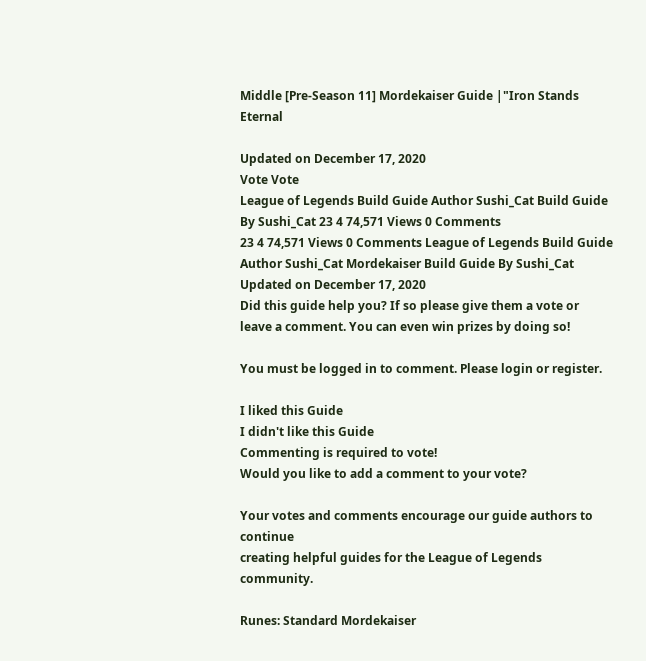Middle [Pre-Season 11] Mordekaiser Guide |"Iron Stands Eternal

Updated on December 17, 2020
Vote Vote
League of Legends Build Guide Author Sushi_Cat Build Guide By Sushi_Cat 23 4 74,571 Views 0 Comments
23 4 74,571 Views 0 Comments League of Legends Build Guide Author Sushi_Cat Mordekaiser Build Guide By Sushi_Cat Updated on December 17, 2020
Did this guide help you? If so please give them a vote or leave a comment. You can even win prizes by doing so!

You must be logged in to comment. Please login or register.

I liked this Guide
I didn't like this Guide
Commenting is required to vote!
Would you like to add a comment to your vote?

Your votes and comments encourage our guide authors to continue
creating helpful guides for the League of Legends community.

Runes: Standard Mordekaiser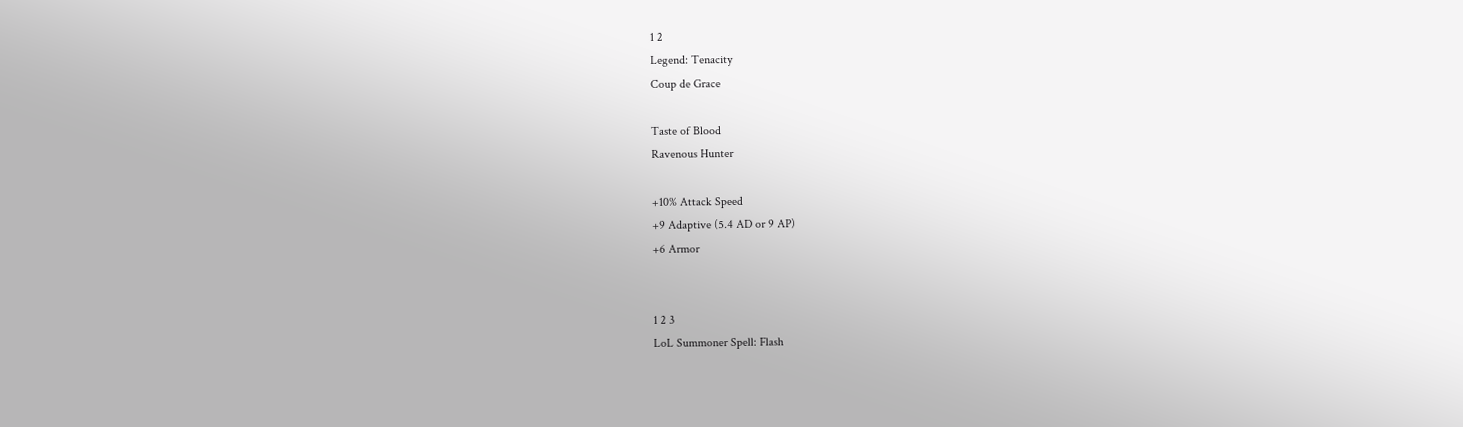1 2
Legend: Tenacity
Coup de Grace

Taste of Blood
Ravenous Hunter

+10% Attack Speed
+9 Adaptive (5.4 AD or 9 AP)
+6 Armor


1 2 3
LoL Summoner Spell: Flash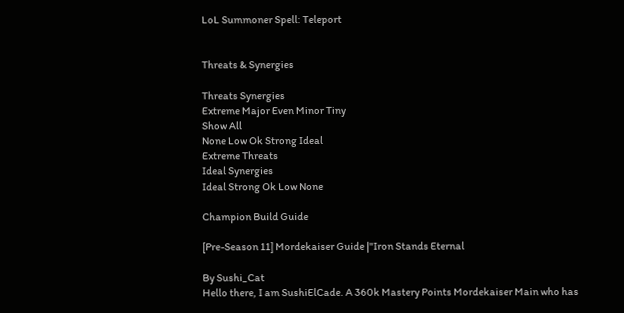LoL Summoner Spell: Teleport


Threats & Synergies

Threats Synergies
Extreme Major Even Minor Tiny
Show All
None Low Ok Strong Ideal
Extreme Threats
Ideal Synergies
Ideal Strong Ok Low None

Champion Build Guide

[Pre-Season 11] Mordekaiser Guide |"Iron Stands Eternal

By Sushi_Cat
Hello there, I am SushiElCade. A 360k Mastery Points Mordekaiser Main who has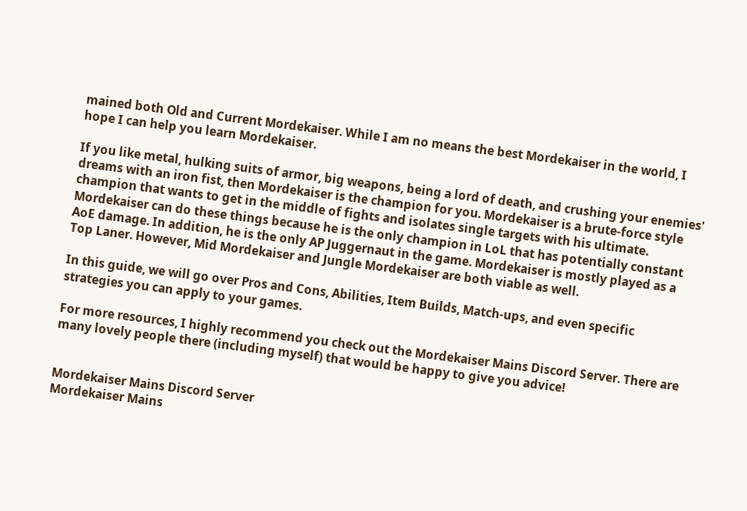mained both Old and Current Mordekaiser. While I am no means the best Mordekaiser in the world, I hope I can help you learn Mordekaiser.

If you like metal, hulking suits of armor, big weapons, being a lord of death, and crushing your enemies' dreams with an iron fist, then Mordekaiser is the champion for you. Mordekaiser is a brute-force style champion that wants to get in the middle of fights and isolates single targets with his ultimate. Mordekaiser can do these things because he is the only champion in LoL that has potentially constant AoE damage. In addition, he is the only AP Juggernaut in the game. Mordekaiser is mostly played as a Top Laner. However, Mid Mordekaiser and Jungle Mordekaiser are both viable as well.

In this guide, we will go over Pros and Cons, Abilities, Item Builds, Match-ups, and even specific strategies you can apply to your games.

For more resources, I highly recommend you check out the Mordekaiser Mains Discord Server. There are many lovely people there (including myself) that would be happy to give you advice!


Mordekaiser Mains Discord Server
Mordekaiser Mains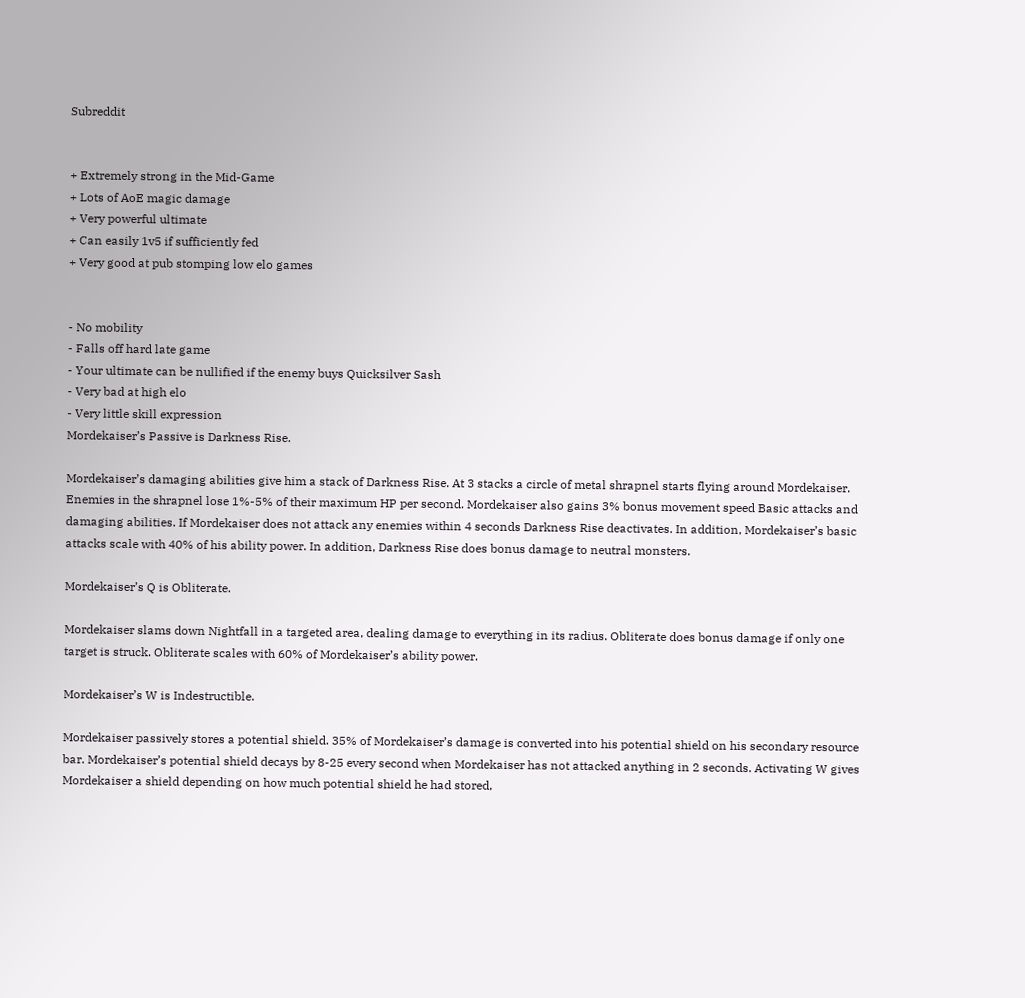Subreddit


+ Extremely strong in the Mid-Game
+ Lots of AoE magic damage
+ Very powerful ultimate
+ Can easily 1v5 if sufficiently fed
+ Very good at pub stomping low elo games


- No mobility
- Falls off hard late game
- Your ultimate can be nullified if the enemy buys Quicksilver Sash
- Very bad at high elo
- Very little skill expression
Mordekaiser’s Passive is Darkness Rise.

Mordekaiser’s damaging abilities give him a stack of Darkness Rise. At 3 stacks a circle of metal shrapnel starts flying around Mordekaiser. Enemies in the shrapnel lose 1%-5% of their maximum HP per second. Mordekaiser also gains 3% bonus movement speed Basic attacks and damaging abilities. If Mordekaiser does not attack any enemies within 4 seconds Darkness Rise deactivates. In addition, Mordekaiser’s basic attacks scale with 40% of his ability power. In addition, Darkness Rise does bonus damage to neutral monsters.

Mordekaiser’s Q is Obliterate.

Mordekaiser slams down Nightfall in a targeted area, dealing damage to everything in its radius. Obliterate does bonus damage if only one target is struck. Obliterate scales with 60% of Mordekaiser’s ability power.

Mordekaiser’s W is Indestructible.

Mordekaiser passively stores a potential shield. 35% of Mordekaiser’s damage is converted into his potential shield on his secondary resource bar. Mordekaiser’s potential shield decays by 8-25 every second when Mordekaiser has not attacked anything in 2 seconds. Activating W gives Mordekaiser a shield depending on how much potential shield he had stored,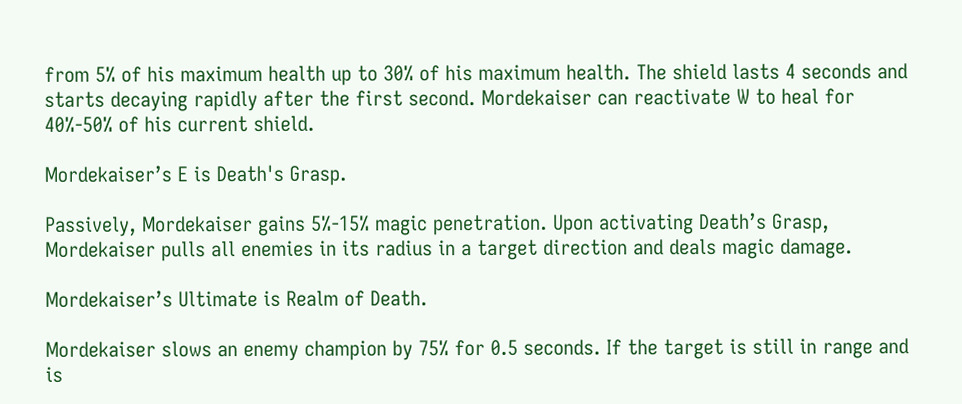from 5% of his maximum health up to 30% of his maximum health. The shield lasts 4 seconds and starts decaying rapidly after the first second. Mordekaiser can reactivate W to heal for 40%-50% of his current shield.

Mordekaiser’s E is Death's Grasp.

Passively, Mordekaiser gains 5%-15% magic penetration. Upon activating Death’s Grasp, Mordekaiser pulls all enemies in its radius in a target direction and deals magic damage.

Mordekaiser’s Ultimate is Realm of Death.

Mordekaiser slows an enemy champion by 75% for 0.5 seconds. If the target is still in range and is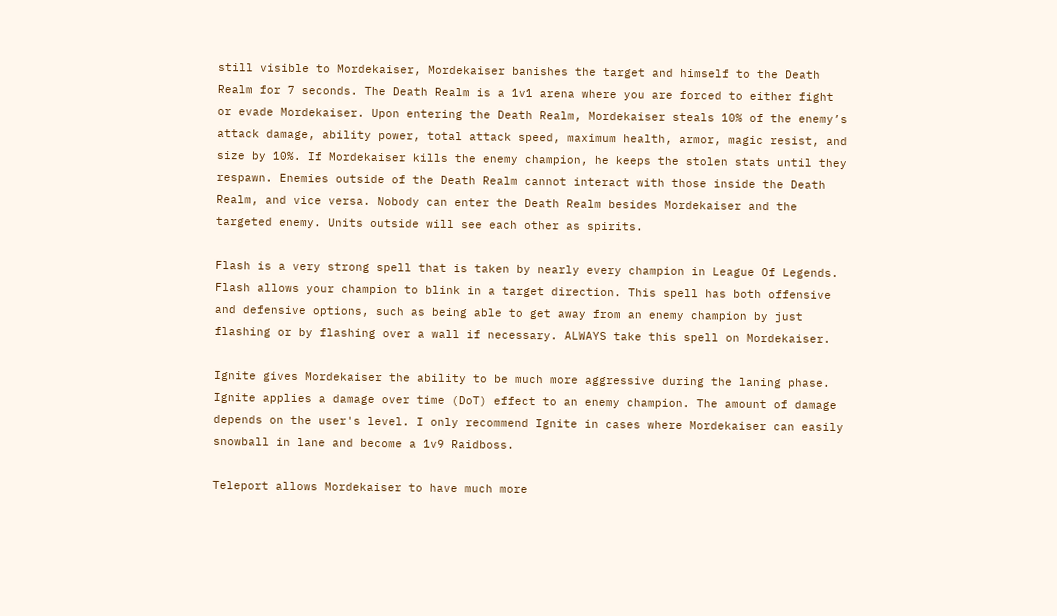still visible to Mordekaiser, Mordekaiser banishes the target and himself to the Death Realm for 7 seconds. The Death Realm is a 1v1 arena where you are forced to either fight or evade Mordekaiser. Upon entering the Death Realm, Mordekaiser steals 10% of the enemy’s attack damage, ability power, total attack speed, maximum health, armor, magic resist, and size by 10%. If Mordekaiser kills the enemy champion, he keeps the stolen stats until they respawn. Enemies outside of the Death Realm cannot interact with those inside the Death Realm, and vice versa. Nobody can enter the Death Realm besides Mordekaiser and the targeted enemy. Units outside will see each other as spirits.

Flash is a very strong spell that is taken by nearly every champion in League Of Legends. Flash allows your champion to blink in a target direction. This spell has both offensive and defensive options, such as being able to get away from an enemy champion by just flashing or by flashing over a wall if necessary. ALWAYS take this spell on Mordekaiser.

Ignite gives Mordekaiser the ability to be much more aggressive during the laning phase. Ignite applies a damage over time (DoT) effect to an enemy champion. The amount of damage depends on the user's level. I only recommend Ignite in cases where Mordekaiser can easily snowball in lane and become a 1v9 Raidboss.

Teleport allows Mordekaiser to have much more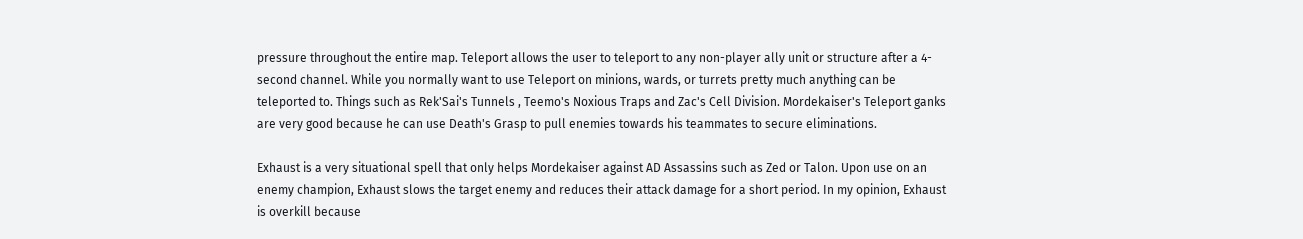pressure throughout the entire map. Teleport allows the user to teleport to any non-player ally unit or structure after a 4-second channel. While you normally want to use Teleport on minions, wards, or turrets pretty much anything can be teleported to. Things such as Rek'Sai's Tunnels , Teemo's Noxious Traps and Zac's Cell Division. Mordekaiser's Teleport ganks are very good because he can use Death's Grasp to pull enemies towards his teammates to secure eliminations.

Exhaust is a very situational spell that only helps Mordekaiser against AD Assassins such as Zed or Talon. Upon use on an enemy champion, Exhaust slows the target enemy and reduces their attack damage for a short period. In my opinion, Exhaust is overkill because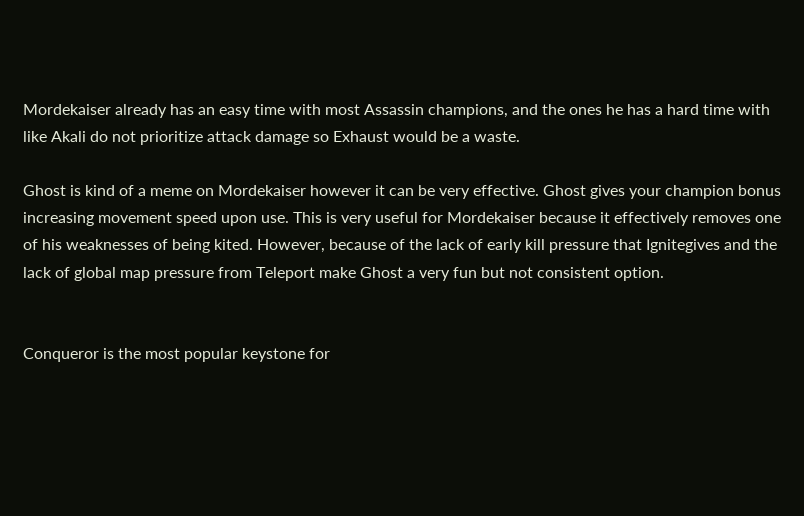Mordekaiser already has an easy time with most Assassin champions, and the ones he has a hard time with like Akali do not prioritize attack damage so Exhaust would be a waste.

Ghost is kind of a meme on Mordekaiser however it can be very effective. Ghost gives your champion bonus increasing movement speed upon use. This is very useful for Mordekaiser because it effectively removes one of his weaknesses of being kited. However, because of the lack of early kill pressure that Ignitegives and the lack of global map pressure from Teleport make Ghost a very fun but not consistent option.


Conqueror is the most popular keystone for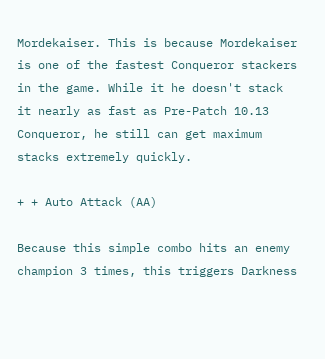Mordekaiser. This is because Mordekaiser is one of the fastest Conqueror stackers in the game. While it he doesn't stack it nearly as fast as Pre-Patch 10.13 Conqueror, he still can get maximum stacks extremely quickly.

+ + Auto Attack (AA)

Because this simple combo hits an enemy champion 3 times, this triggers Darkness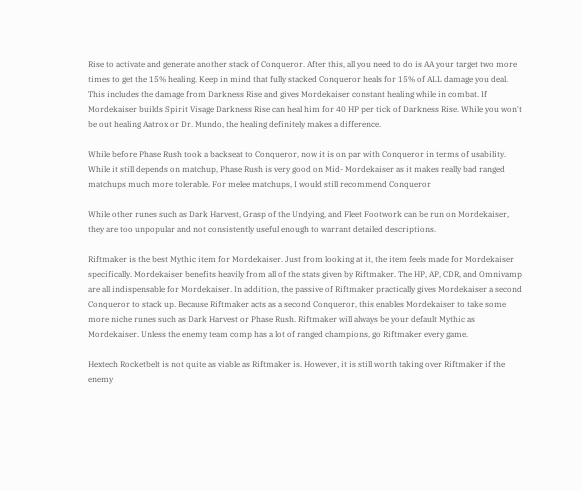Rise to activate and generate another stack of Conqueror. After this, all you need to do is AA your target two more times to get the 15% healing. Keep in mind that fully stacked Conqueror heals for 15% of ALL damage you deal. This includes the damage from Darkness Rise and gives Mordekaiser constant healing while in combat. If Mordekaiser builds Spirit Visage Darkness Rise can heal him for 40 HP per tick of Darkness Rise. While you won't be out healing Aatrox or Dr. Mundo, the healing definitely makes a difference.

While before Phase Rush took a backseat to Conqueror, now it is on par with Conqueror in terms of usability. While it still depends on matchup, Phase Rush is very good on Mid- Mordekaiser as it makes really bad ranged matchups much more tolerable. For melee matchups, I would still recommend Conqueror

While other runes such as Dark Harvest, Grasp of the Undying, and Fleet Footwork can be run on Mordekaiser, they are too unpopular and not consistently useful enough to warrant detailed descriptions.

Riftmaker is the best Mythic item for Mordekaiser. Just from looking at it, the item feels made for Mordekaiser specifically. Mordekaiser benefits heavily from all of the stats given by Riftmaker. The HP, AP, CDR, and Omnivamp are all indispensable for Mordekaiser. In addition, the passive of Riftmaker practically gives Mordekaiser a second Conqueror to stack up. Because Riftmaker acts as a second Conqueror, this enables Mordekaiser to take some more niche runes such as Dark Harvest or Phase Rush. Riftmaker will always be your default Mythic as Mordekaiser. Unless the enemy team comp has a lot of ranged champions, go Riftmaker every game.

Hextech Rocketbelt is not quite as viable as Riftmaker is. However, it is still worth taking over Riftmaker if the enemy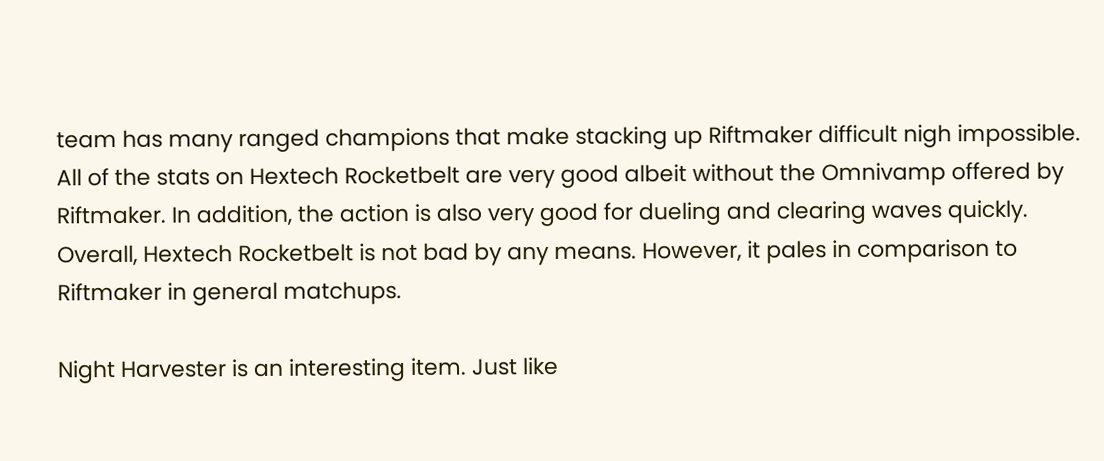team has many ranged champions that make stacking up Riftmaker difficult nigh impossible. All of the stats on Hextech Rocketbelt are very good albeit without the Omnivamp offered by Riftmaker. In addition, the action is also very good for dueling and clearing waves quickly. Overall, Hextech Rocketbelt is not bad by any means. However, it pales in comparison to Riftmaker in general matchups.

Night Harvester is an interesting item. Just like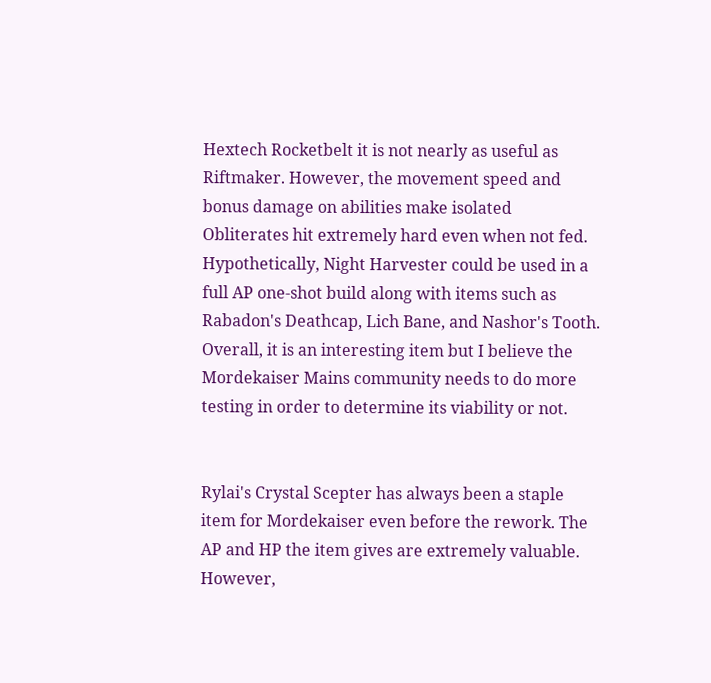Hextech Rocketbelt it is not nearly as useful as Riftmaker. However, the movement speed and bonus damage on abilities make isolated Obliterates hit extremely hard even when not fed. Hypothetically, Night Harvester could be used in a full AP one-shot build along with items such as Rabadon's Deathcap, Lich Bane, and Nashor's Tooth. Overall, it is an interesting item but I believe the Mordekaiser Mains community needs to do more testing in order to determine its viability or not.


Rylai's Crystal Scepter has always been a staple item for Mordekaiser even before the rework. The AP and HP the item gives are extremely valuable. However,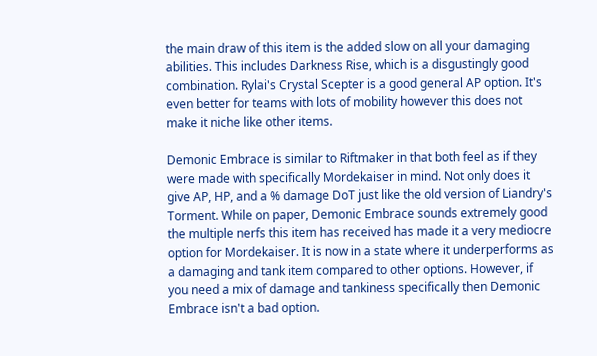the main draw of this item is the added slow on all your damaging abilities. This includes Darkness Rise, which is a disgustingly good combination. Rylai's Crystal Scepter is a good general AP option. It's even better for teams with lots of mobility however this does not make it niche like other items.

Demonic Embrace is similar to Riftmaker in that both feel as if they were made with specifically Mordekaiser in mind. Not only does it give AP, HP, and a % damage DoT just like the old version of Liandry's Torment. While on paper, Demonic Embrace sounds extremely good the multiple nerfs this item has received has made it a very mediocre option for Mordekaiser. It is now in a state where it underperforms as a damaging and tank item compared to other options. However, if you need a mix of damage and tankiness specifically then Demonic Embrace isn't a bad option.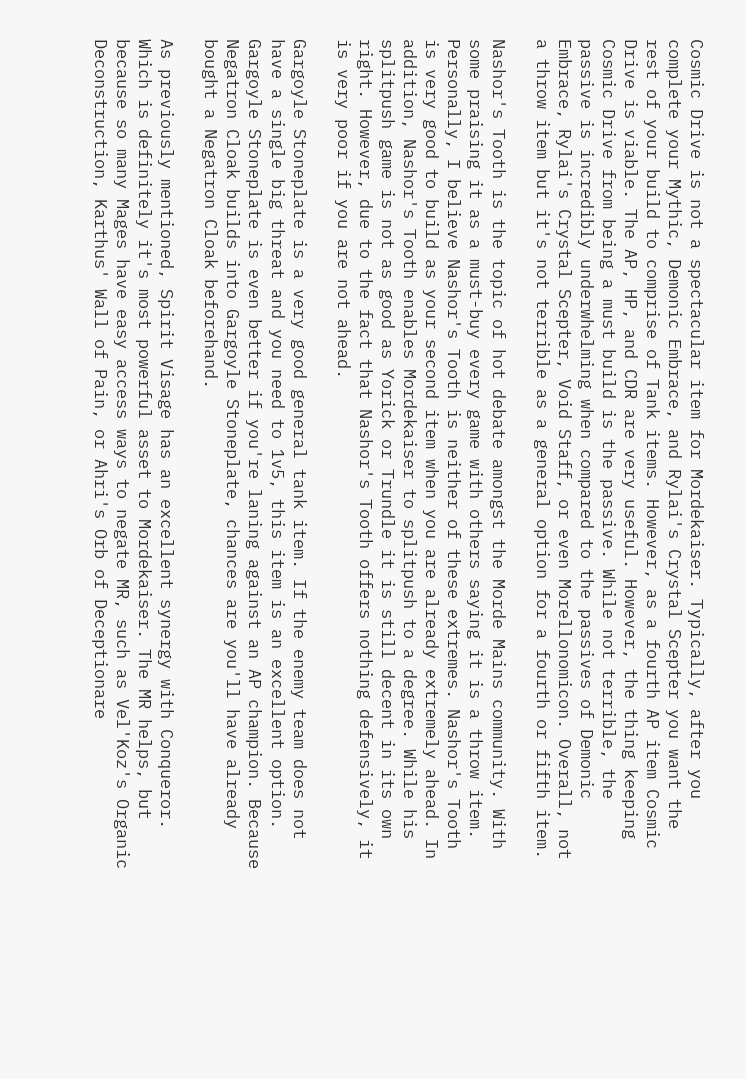Cosmic Drive is not a spectacular item for Mordekaiser. Typically, after you complete your Mythic, Demonic Embrace, and Rylai's Crystal Scepter you want the rest of your build to comprise of Tank items. However, as a fourth AP item Cosmic Drive is viable. The AP, HP, and CDR are very useful. However, the thing keeping Cosmic Drive from being a must build is the passive. While not terrible, the passive is incredibly underwhelming when compared to the passives of Demonic Embrace, Rylai's Crystal Scepter, Void Staff, or even Morellonomicon. Overall, not a throw item but it's not terrible as a general option for a fourth or fifth item.

Nashor's Tooth is the topic of hot debate amongst the Morde Mains community. With some praising it as a must-buy every game with others saying it is a throw item. Personally, I believe Nashor's Tooth is neither of these extremes. Nashor's Tooth is very good to build as your second item when you are already extremely ahead. In addition, Nashor's Tooth enables Mordekaiser to splitpush to a degree. While his splitpush game is not as good as Yorick or Trundle it is still decent in its own right. However, due to the fact that Nashor's Tooth offers nothing defensively, it is very poor if you are not ahead.

Gargoyle Stoneplate is a very good general tank item. If the enemy team does not have a single big threat and you need to 1v5, this item is an excellent option. Gargoyle Stoneplate is even better if you're laning against an AP champion. Because Negatron Cloak builds into Gargoyle Stoneplate, chances are you'll have already bought a Negatron Cloak beforehand.

As previously mentioned, Spirit Visage has an excellent synergy with Conqueror. Which is definitely it's most powerful asset to Mordekaiser. The MR helps, but because so many Mages have easy access ways to negate MR, such as Vel'Koz's Organic Deconstruction, Karthus' Wall of Pain, or Ahri's Orb of Deceptionare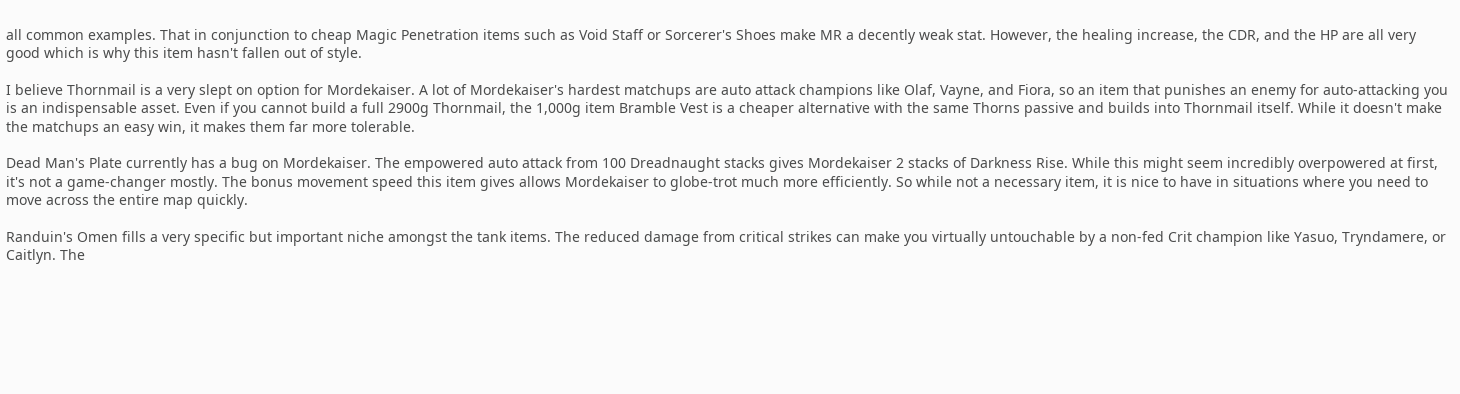all common examples. That in conjunction to cheap Magic Penetration items such as Void Staff or Sorcerer's Shoes make MR a decently weak stat. However, the healing increase, the CDR, and the HP are all very good which is why this item hasn't fallen out of style.

I believe Thornmail is a very slept on option for Mordekaiser. A lot of Mordekaiser's hardest matchups are auto attack champions like Olaf, Vayne, and Fiora, so an item that punishes an enemy for auto-attacking you is an indispensable asset. Even if you cannot build a full 2900g Thornmail, the 1,000g item Bramble Vest is a cheaper alternative with the same Thorns passive and builds into Thornmail itself. While it doesn't make the matchups an easy win, it makes them far more tolerable.

Dead Man's Plate currently has a bug on Mordekaiser. The empowered auto attack from 100 Dreadnaught stacks gives Mordekaiser 2 stacks of Darkness Rise. While this might seem incredibly overpowered at first, it's not a game-changer mostly. The bonus movement speed this item gives allows Mordekaiser to globe-trot much more efficiently. So while not a necessary item, it is nice to have in situations where you need to move across the entire map quickly.

Randuin's Omen fills a very specific but important niche amongst the tank items. The reduced damage from critical strikes can make you virtually untouchable by a non-fed Crit champion like Yasuo, Tryndamere, or Caitlyn. The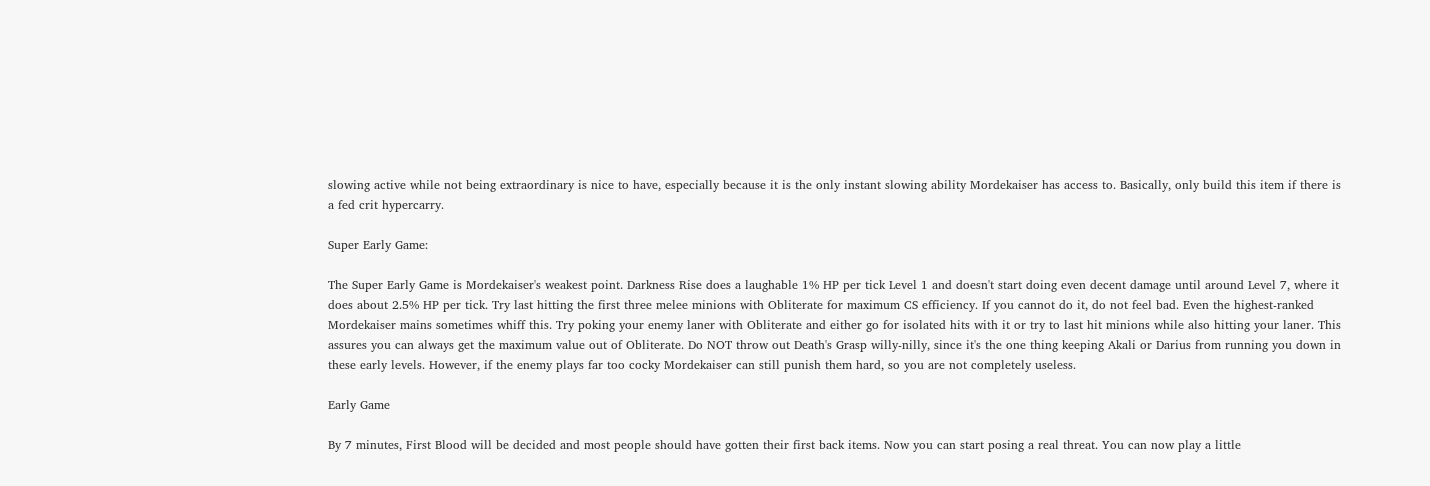slowing active while not being extraordinary is nice to have, especially because it is the only instant slowing ability Mordekaiser has access to. Basically, only build this item if there is a fed crit hypercarry.

Super Early Game:

The Super Early Game is Mordekaiser's weakest point. Darkness Rise does a laughable 1% HP per tick Level 1 and doesn't start doing even decent damage until around Level 7, where it does about 2.5% HP per tick. Try last hitting the first three melee minions with Obliterate for maximum CS efficiency. If you cannot do it, do not feel bad. Even the highest-ranked Mordekaiser mains sometimes whiff this. Try poking your enemy laner with Obliterate and either go for isolated hits with it or try to last hit minions while also hitting your laner. This assures you can always get the maximum value out of Obliterate. Do NOT throw out Death's Grasp willy-nilly, since it's the one thing keeping Akali or Darius from running you down in these early levels. However, if the enemy plays far too cocky Mordekaiser can still punish them hard, so you are not completely useless.

Early Game

By 7 minutes, First Blood will be decided and most people should have gotten their first back items. Now you can start posing a real threat. You can now play a little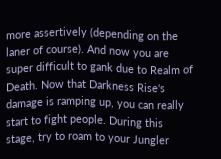more assertively (depending on the laner of course). And now you are super difficult to gank due to Realm of Death. Now that Darkness Rise's damage is ramping up, you can really start to fight people. During this stage, try to roam to your Jungler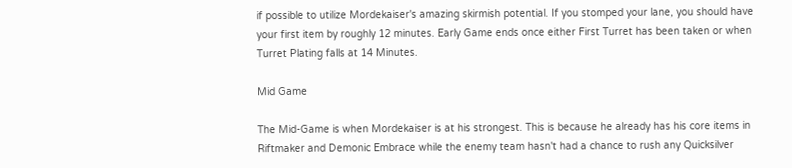if possible to utilize Mordekaiser's amazing skirmish potential. If you stomped your lane, you should have your first item by roughly 12 minutes. Early Game ends once either First Turret has been taken or when Turret Plating falls at 14 Minutes.

Mid Game

The Mid-Game is when Mordekaiser is at his strongest. This is because he already has his core items in Riftmaker and Demonic Embrace while the enemy team hasn't had a chance to rush any Quicksilver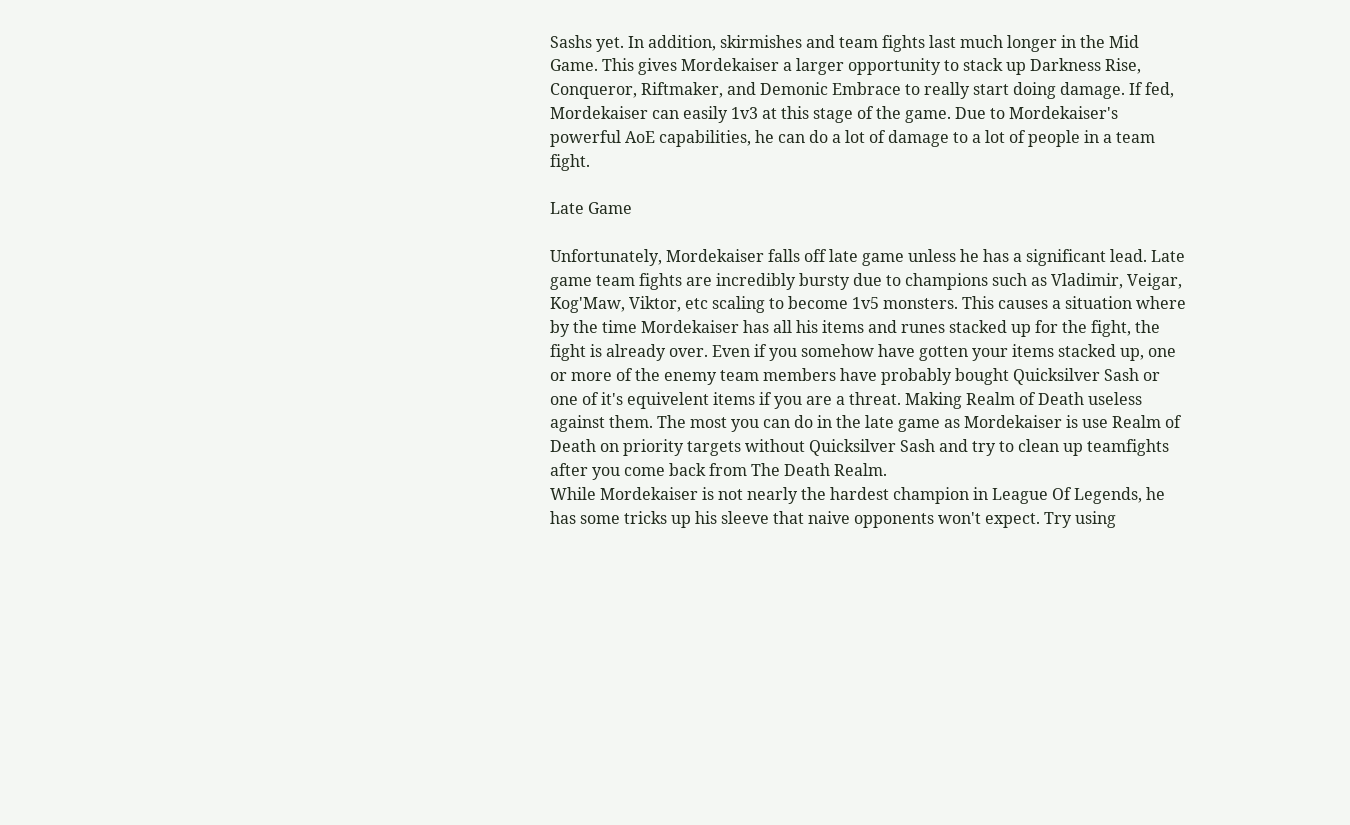Sashs yet. In addition, skirmishes and team fights last much longer in the Mid Game. This gives Mordekaiser a larger opportunity to stack up Darkness Rise, Conqueror, Riftmaker, and Demonic Embrace to really start doing damage. If fed, Mordekaiser can easily 1v3 at this stage of the game. Due to Mordekaiser's powerful AoE capabilities, he can do a lot of damage to a lot of people in a team fight.

Late Game

Unfortunately, Mordekaiser falls off late game unless he has a significant lead. Late game team fights are incredibly bursty due to champions such as Vladimir, Veigar, Kog'Maw, Viktor, etc scaling to become 1v5 monsters. This causes a situation where by the time Mordekaiser has all his items and runes stacked up for the fight, the fight is already over. Even if you somehow have gotten your items stacked up, one or more of the enemy team members have probably bought Quicksilver Sash or one of it's equivelent items if you are a threat. Making Realm of Death useless against them. The most you can do in the late game as Mordekaiser is use Realm of Death on priority targets without Quicksilver Sash and try to clean up teamfights after you come back from The Death Realm.
While Mordekaiser is not nearly the hardest champion in League Of Legends, he has some tricks up his sleeve that naive opponents won't expect. Try using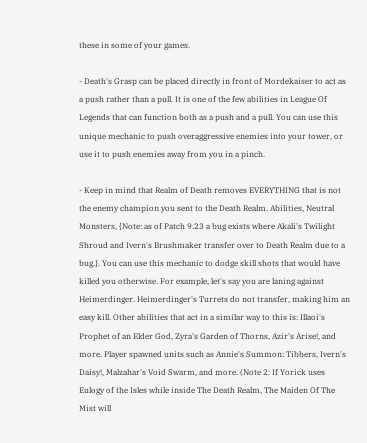these in some of your games.

- Death's Grasp can be placed directly in front of Mordekaiser to act as a push rather than a pull. It is one of the few abilities in League Of Legends that can function both as a push and a pull. You can use this unique mechanic to push overaggressive enemies into your tower, or use it to push enemies away from you in a pinch.

- Keep in mind that Realm of Death removes EVERYTHING that is not the enemy champion you sent to the Death Realm. Abilities, Neutral Monsters, {Note: as of Patch 9.23 a bug exists where Akali's Twilight Shroud and Ivern's Brushmaker transfer over to Death Realm due to a bug.}. You can use this mechanic to dodge skill shots that would have killed you otherwise. For example, let's say you are laning against Heimerdinger. Heimerdinger's Turrets do not transfer, making him an easy kill. Other abilities that act in a similar way to this is: Illaoi's Prophet of an Elder God, Zyra's Garden of Thorns, Azir's Arise!, and more. Player spawned units such as Annie's Summon: Tibbers, Ivern's Daisy!, Malzahar's Void Swarm, and more. (Note 2: If Yorick uses Eulogy of the Isles while inside The Death Realm, The Maiden Of The Mist will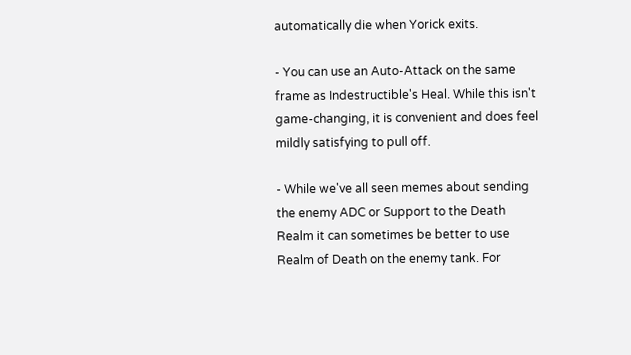automatically die when Yorick exits.

- You can use an Auto-Attack on the same frame as Indestructible's Heal. While this isn't game-changing, it is convenient and does feel mildly satisfying to pull off.

- While we've all seen memes about sending the enemy ADC or Support to the Death Realm it can sometimes be better to use Realm of Death on the enemy tank. For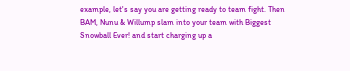example, let's say you are getting ready to team fight. Then BAM, Nunu & Willump slam into your team with Biggest Snowball Ever! and start charging up a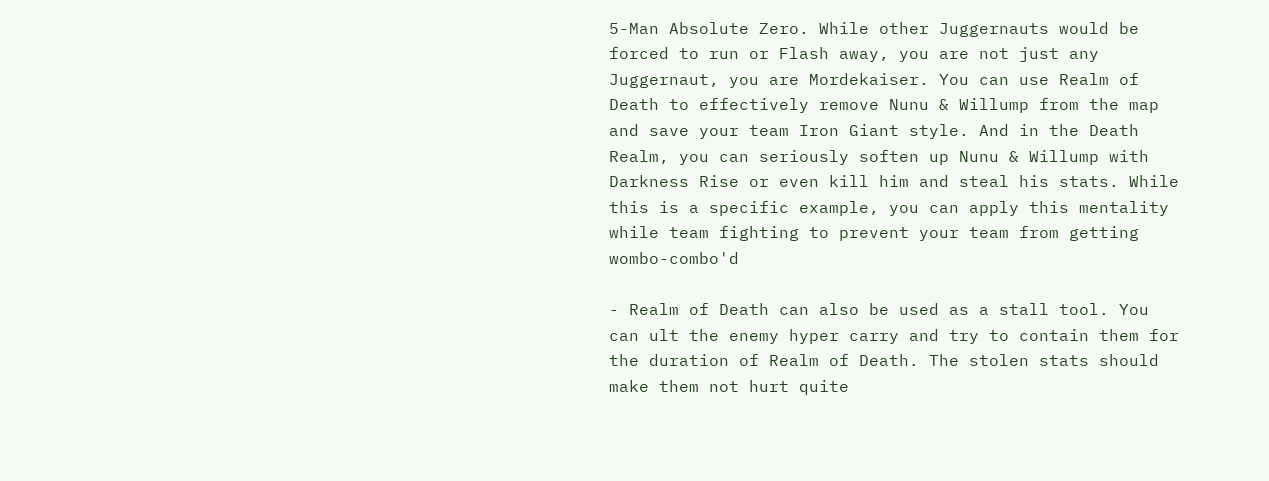5-Man Absolute Zero. While other Juggernauts would be forced to run or Flash away, you are not just any Juggernaut, you are Mordekaiser. You can use Realm of Death to effectively remove Nunu & Willump from the map and save your team Iron Giant style. And in the Death Realm, you can seriously soften up Nunu & Willump with Darkness Rise or even kill him and steal his stats. While this is a specific example, you can apply this mentality while team fighting to prevent your team from getting wombo-combo'd

- Realm of Death can also be used as a stall tool. You can ult the enemy hyper carry and try to contain them for the duration of Realm of Death. The stolen stats should make them not hurt quite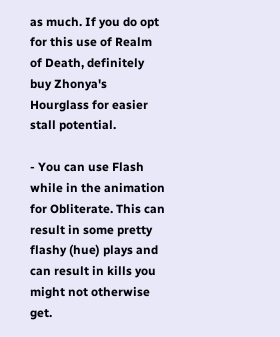as much. If you do opt for this use of Realm of Death, definitely buy Zhonya's Hourglass for easier stall potential.

- You can use Flash while in the animation for Obliterate. This can result in some pretty flashy (hue) plays and can result in kills you might not otherwise get.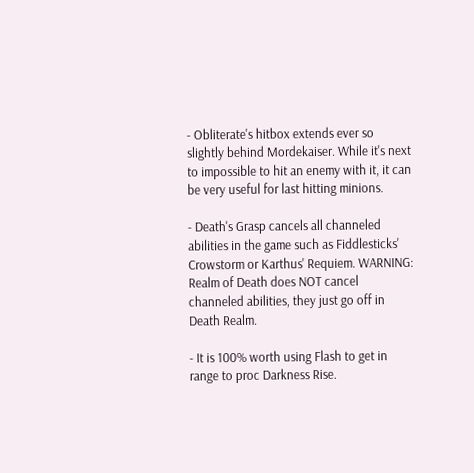- Obliterate's hitbox extends ever so slightly behind Mordekaiser. While it's next to impossible to hit an enemy with it, it can be very useful for last hitting minions.

- Death's Grasp cancels all channeled abilities in the game such as Fiddlesticks' Crowstorm or Karthus' Requiem. WARNING: Realm of Death does NOT cancel channeled abilities, they just go off in Death Realm.

- It is 100% worth using Flash to get in range to proc Darkness Rise.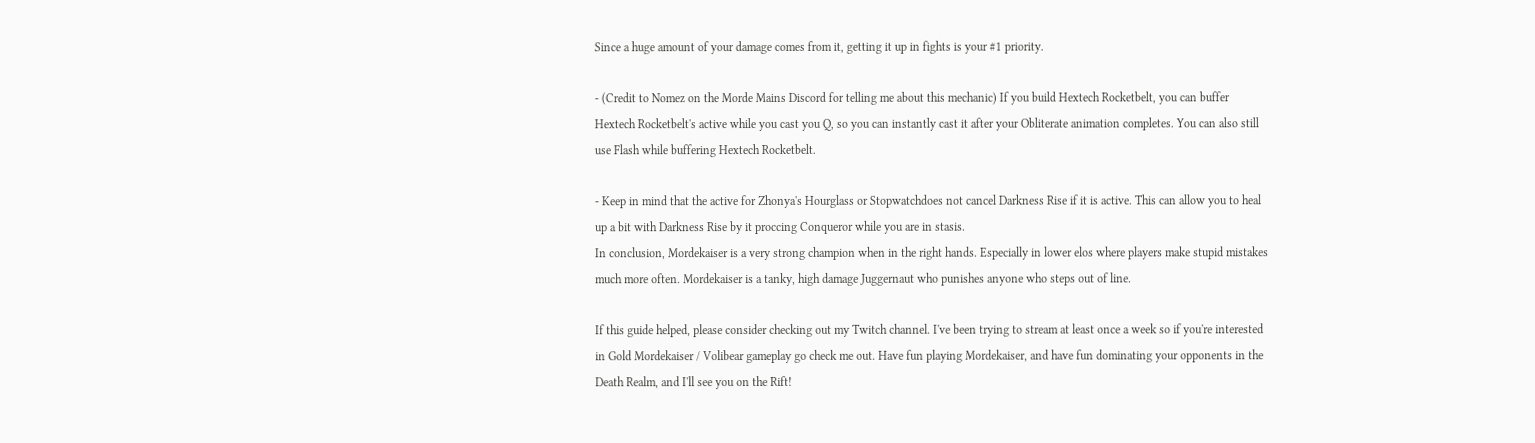Since a huge amount of your damage comes from it, getting it up in fights is your #1 priority.

- (Credit to Nomez on the Morde Mains Discord for telling me about this mechanic) If you build Hextech Rocketbelt, you can buffer Hextech Rocketbelt's active while you cast you Q, so you can instantly cast it after your Obliterate animation completes. You can also still use Flash while buffering Hextech Rocketbelt.

- Keep in mind that the active for Zhonya's Hourglass or Stopwatchdoes not cancel Darkness Rise if it is active. This can allow you to heal up a bit with Darkness Rise by it proccing Conqueror while you are in stasis.
In conclusion, Mordekaiser is a very strong champion when in the right hands. Especially in lower elos where players make stupid mistakes much more often. Mordekaiser is a tanky, high damage Juggernaut who punishes anyone who steps out of line.

If this guide helped, please consider checking out my Twitch channel. I've been trying to stream at least once a week so if you're interested in Gold Mordekaiser / Volibear gameplay go check me out. Have fun playing Mordekaiser, and have fun dominating your opponents in the Death Realm, and I'll see you on the Rift!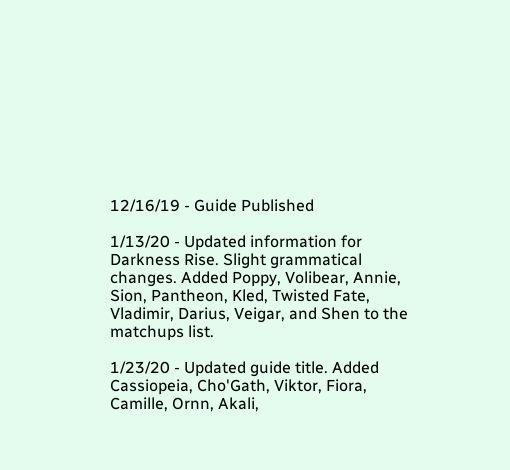12/16/19 - Guide Published

1/13/20 - Updated information for Darkness Rise. Slight grammatical changes. Added Poppy, Volibear, Annie, Sion, Pantheon, Kled, Twisted Fate, Vladimir, Darius, Veigar, and Shen to the matchups list.

1/23/20 - Updated guide title. Added Cassiopeia, Cho'Gath, Viktor, Fiora, Camille, Ornn, Akali,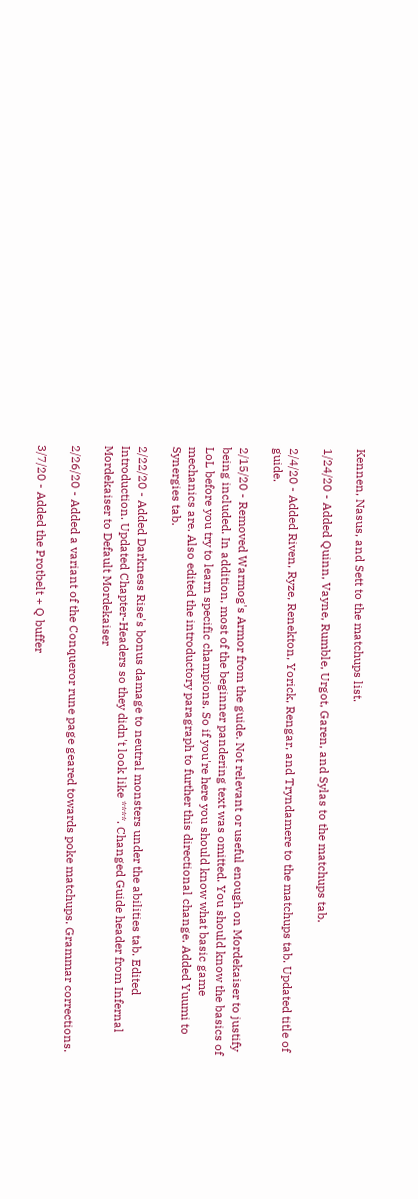Kennen, Nasus, and Sett to the matchups list.

1/24/20 - Added Quinn, Vayne, Rumble, Urgot, Garen, and Sylas to the matchups tab.

2/4/20 - Added Riven, Ryze, Renekton, Yorick, Rengar, and Tryndamere to the matchups tab. Updated title of guide.

2/15/20 - Removed Warmog's Armor from the guide. Not relevant or useful enough on Mordekaiser to justify being included. In addition, most of the beginner pandering text was omitted. You should know the basics of LoL before you try to learn specific champions. So if you're here you should know what basic game mechanics are. Also edited the introductory paragraph to further this directional change. Added Yuumi to Synergies tab.

2/22/20 - Added Darkness Rise's bonus damage to neutral monsters under the abilities tab. Edited Introduction. Updated Chapter-Headers so they didn't look like ****. Changed Guide header from Infernal Mordekaiser to Default Mordekaiser

2/26/20 - Added a variant of the Conqueror rune page geared towards poke matchups. Grammar corrections.

3/7/20 - Added the Protbelt + Q buffer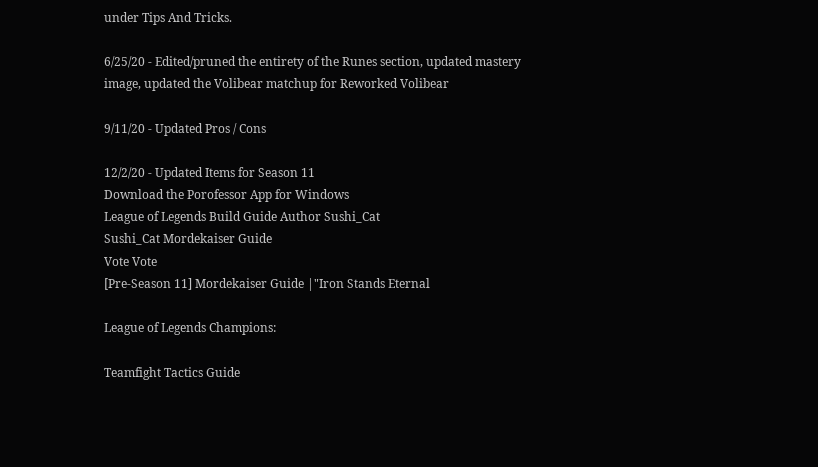under Tips And Tricks.

6/25/20 - Edited/pruned the entirety of the Runes section, updated mastery image, updated the Volibear matchup for Reworked Volibear

9/11/20 - Updated Pros / Cons

12/2/20 - Updated Items for Season 11
Download the Porofessor App for Windows
League of Legends Build Guide Author Sushi_Cat
Sushi_Cat Mordekaiser Guide
Vote Vote
[Pre-Season 11] Mordekaiser Guide |"Iron Stands Eternal

League of Legends Champions:

Teamfight Tactics Guide